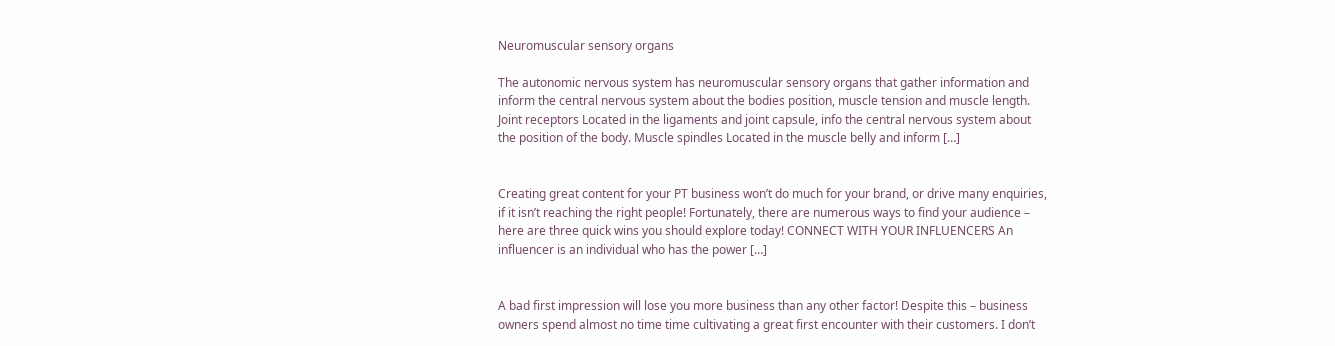Neuromuscular sensory organs

The autonomic nervous system has neuromuscular sensory organs that gather information and inform the central nervous system about the bodies position, muscle tension and muscle length. Joint receptors Located in the ligaments and joint capsule, info the central nervous system about the position of the body. Muscle spindles Located in the muscle belly and inform […]


Creating great content for your PT business won’t do much for your brand, or drive many enquiries,  if it isn’t reaching the right people! Fortunately, there are numerous ways to find your audience –  here are three quick wins you should explore today! CONNECT WITH YOUR INFLUENCERS An influencer is an individual who has the power […]


A bad first impression will lose you more business than any other factor! Despite this – business owners spend almost no time time cultivating a great first encounter with their customers. I don’t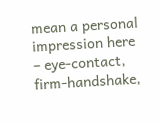mean a personal impression here  – eye-contact, firm-handshake,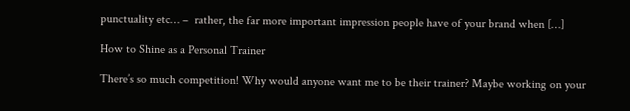punctuality etc… –  rather, the far more important impression people have of your brand when […]

How to Shine as a Personal Trainer

There’s so much competition! Why would anyone want me to be their trainer? Maybe working on your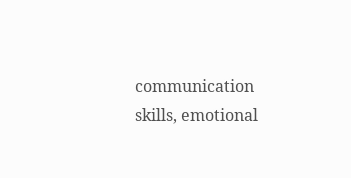communication skills, emotional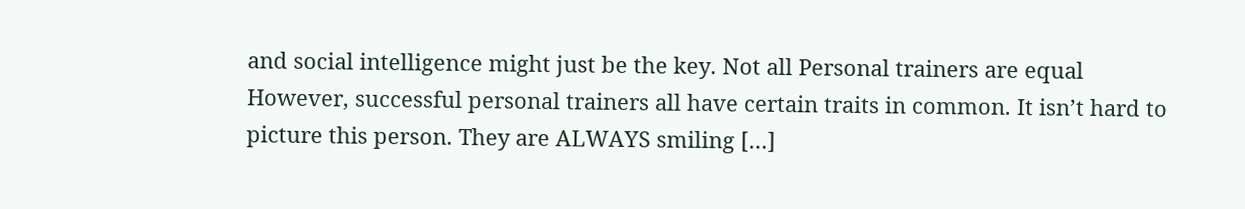and social intelligence might just be the key. Not all Personal trainers are equal However, successful personal trainers all have certain traits in common. It isn’t hard to picture this person. They are ALWAYS smiling […]